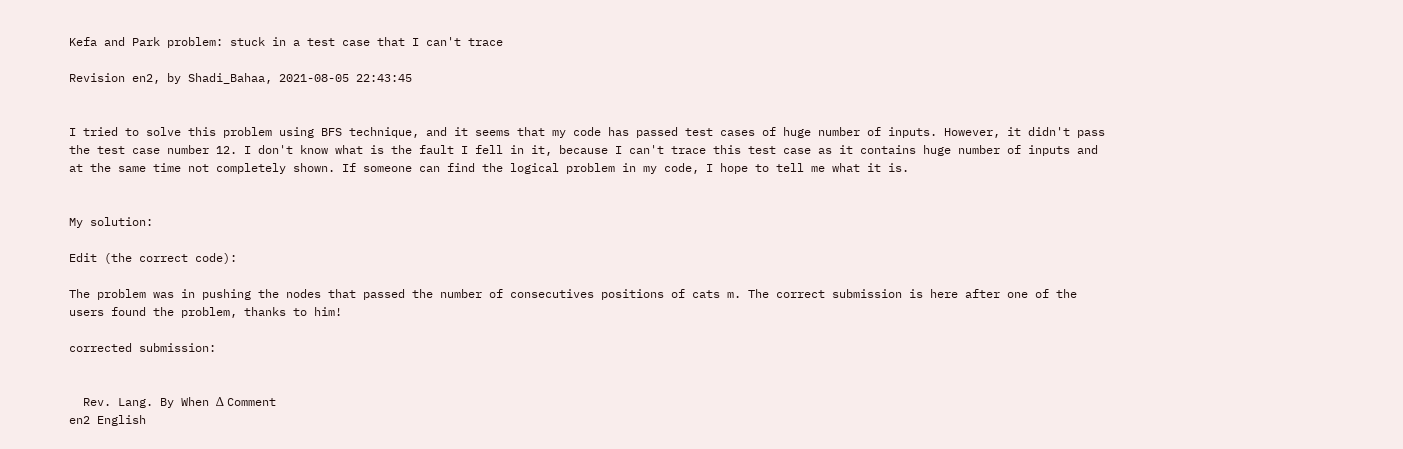Kefa and Park problem: stuck in a test case that I can't trace

Revision en2, by Shadi_Bahaa, 2021-08-05 22:43:45


I tried to solve this problem using BFS technique, and it seems that my code has passed test cases of huge number of inputs. However, it didn't pass the test case number 12. I don't know what is the fault I fell in it, because I can't trace this test case as it contains huge number of inputs and at the same time not completely shown. If someone can find the logical problem in my code, I hope to tell me what it is.


My solution:

Edit (the correct code):

The problem was in pushing the nodes that passed the number of consecutives positions of cats m. The correct submission is here after one of the users found the problem, thanks to him!

corrected submission:


  Rev. Lang. By When Δ Comment
en2 English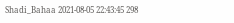Shadi_Bahaa 2021-08-05 22:43:45 298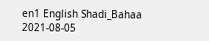en1 English Shadi_Bahaa 2021-08-05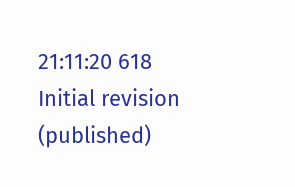21:11:20 618 Initial revision (published)